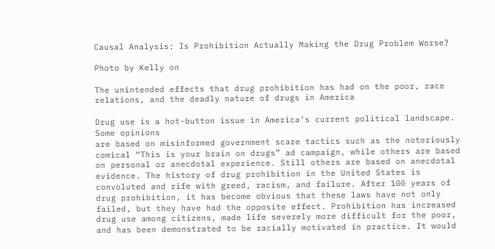Causal Analysis: Is Prohibition Actually Making the Drug Problem Worse?

Photo by Kelly on

The unintended effects that drug prohibition has had on the poor, race
relations, and the deadly nature of drugs in America

Drug use is a hot-button issue in America’s current political landscape. Some opinions
are based on misinformed government scare tactics such as the notoriously comical “This is your brain on drugs” ad campaign, while others are based on personal or anecdotal experience. Still others are based on anecdotal evidence. The history of drug prohibition in the United States is convoluted and rife with greed, racism, and failure. After 100 years of drug prohibition, it has become obvious that these laws have not only failed, but they have had the opposite effect. Prohibition has increased drug use among citizens, made life severely more difficult for the poor, and has been demonstrated to be racially motivated in practice. It would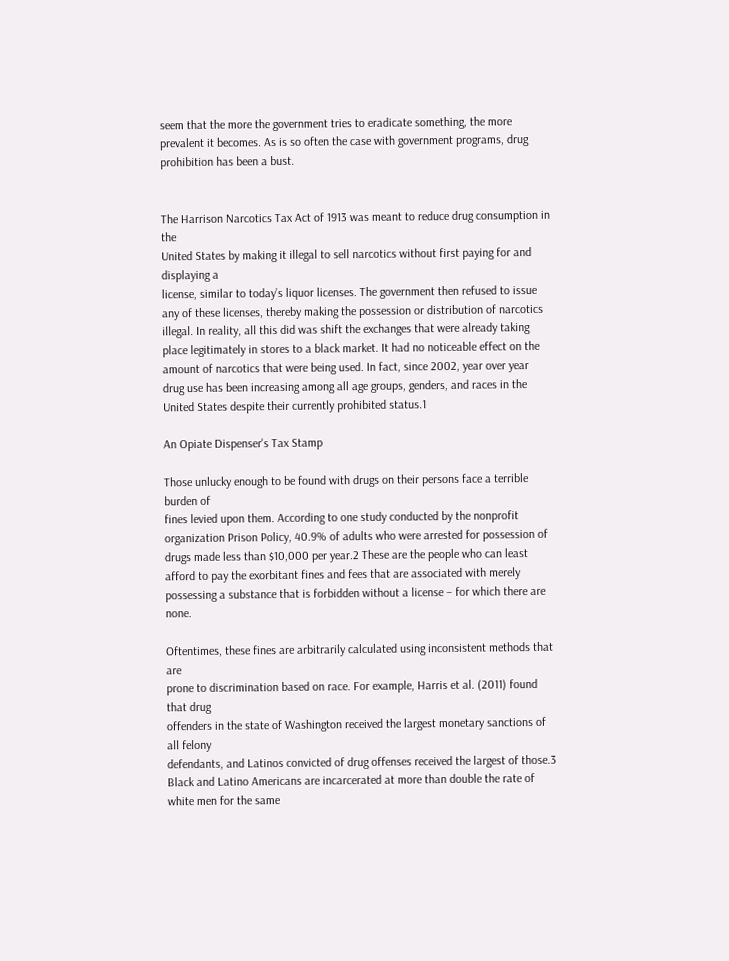seem that the more the government tries to eradicate something, the more prevalent it becomes. As is so often the case with government programs, drug prohibition has been a bust.


The Harrison Narcotics Tax Act of 1913 was meant to reduce drug consumption in the
United States by making it illegal to sell narcotics without first paying for and displaying a
license, similar to today’s liquor licenses. The government then refused to issue any of these licenses, thereby making the possession or distribution of narcotics illegal. In reality, all this did was shift the exchanges that were already taking place legitimately in stores to a black market. It had no noticeable effect on the amount of narcotics that were being used. In fact, since 2002, year over year drug use has been increasing among all age groups, genders, and races in the United States despite their currently prohibited status.1

An Opiate Dispenser's Tax Stamp

Those unlucky enough to be found with drugs on their persons face a terrible burden of
fines levied upon them. According to one study conducted by the nonprofit organization Prison Policy, 40.9% of adults who were arrested for possession of drugs made less than $10,000 per year.2 These are the people who can least afford to pay the exorbitant fines and fees that are associated with merely possessing a substance that is forbidden without a license – for which there are none.

Oftentimes, these fines are arbitrarily calculated using inconsistent methods that are
prone to discrimination based on race. For example, Harris et al. (2011) found that drug
offenders in the state of Washington received the largest monetary sanctions of all felony
defendants, and Latinos convicted of drug offenses received the largest of those.3
Black and Latino Americans are incarcerated at more than double the rate of white men for the same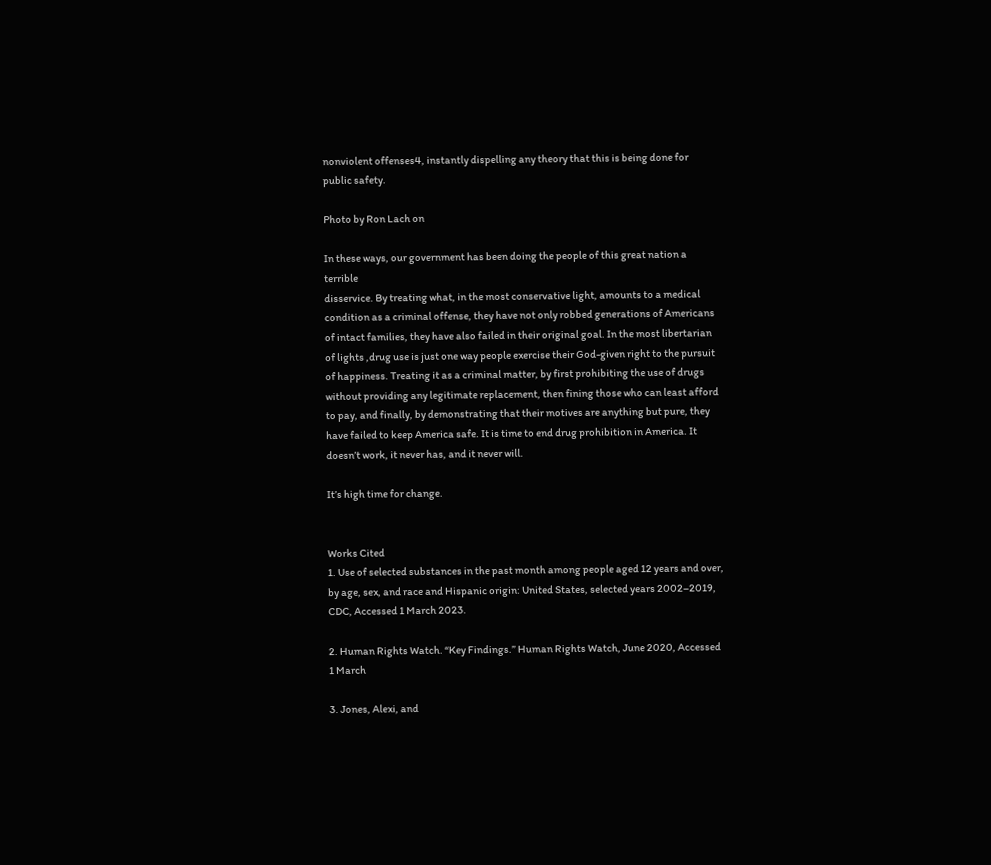nonviolent offenses4, instantly dispelling any theory that this is being done for public safety.

Photo by Ron Lach on

In these ways, our government has been doing the people of this great nation a terrible
disservice. By treating what, in the most conservative light, amounts to a medical condition as a criminal offense, they have not only robbed generations of Americans of intact families, they have also failed in their original goal. In the most libertarian of lights ,drug use is just one way people exercise their God-given right to the pursuit of happiness. Treating it as a criminal matter, by first prohibiting the use of drugs without providing any legitimate replacement, then fining those who can least afford to pay, and finally, by demonstrating that their motives are anything but pure, they have failed to keep America safe. It is time to end drug prohibition in America. It doesn’t work, it never has, and it never will.

It’s high time for change.


Works Cited
1. Use of selected substances in the past month among people aged 12 years and over, by age, sex, and race and Hispanic origin: United States, selected years 2002–2019, CDC, Accessed 1 March 2023.

2. Human Rights Watch. “Key Findings.” Human Rights Watch, June 2020, Accessed 1 March

3. Jones, Alexi, and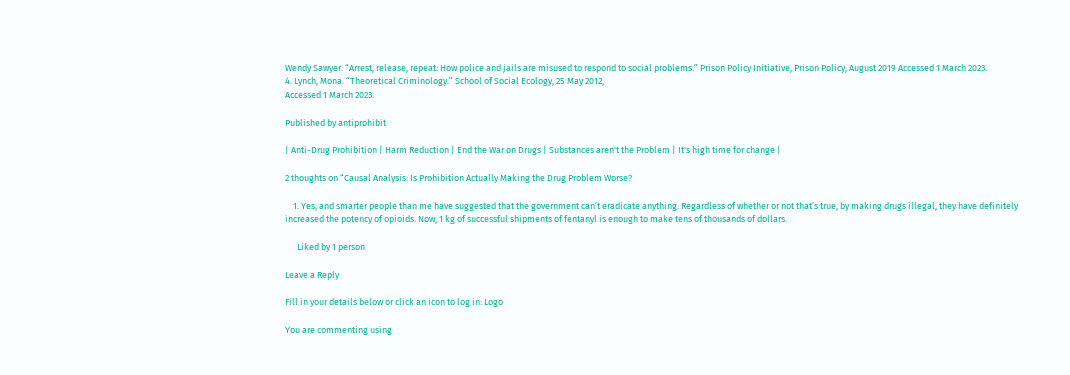Wendy Sawyer. “Arrest, release, repeat: How police and jails are misused to respond to social problems.” Prison Policy Initiative, Prison Policy, August 2019 Accessed 1 March 2023.
4. Lynch, Mona. “Theoretical Criminology.” School of Social Ecology, 25 May 2012,
Accessed 1 March 2023.

Published by antiprohibit

| Anti-Drug Prohibition | Harm Reduction | End the War on Drugs | Substances aren't the Problem | It's high time for change |

2 thoughts on “Causal Analysis: Is Prohibition Actually Making the Drug Problem Worse?

    1. Yes, and smarter people than me have suggested that the government can’t eradicate anything. Regardless of whether or not that’s true, by making drugs illegal, they have definitely increased the potency of opioids. Now, 1 kg of successful shipments of fentanyl is enough to make tens of thousands of dollars.

      Liked by 1 person

Leave a Reply

Fill in your details below or click an icon to log in: Logo

You are commenting using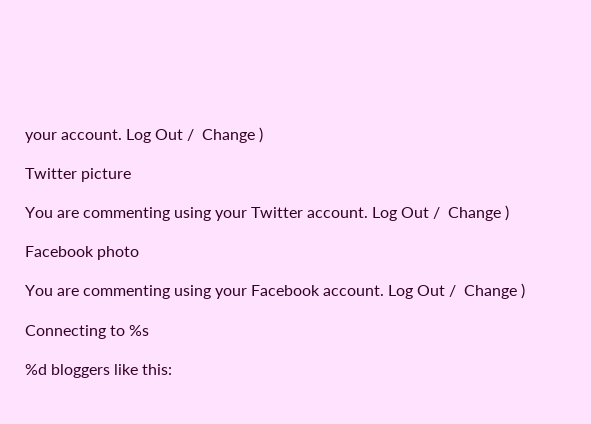your account. Log Out /  Change )

Twitter picture

You are commenting using your Twitter account. Log Out /  Change )

Facebook photo

You are commenting using your Facebook account. Log Out /  Change )

Connecting to %s

%d bloggers like this: